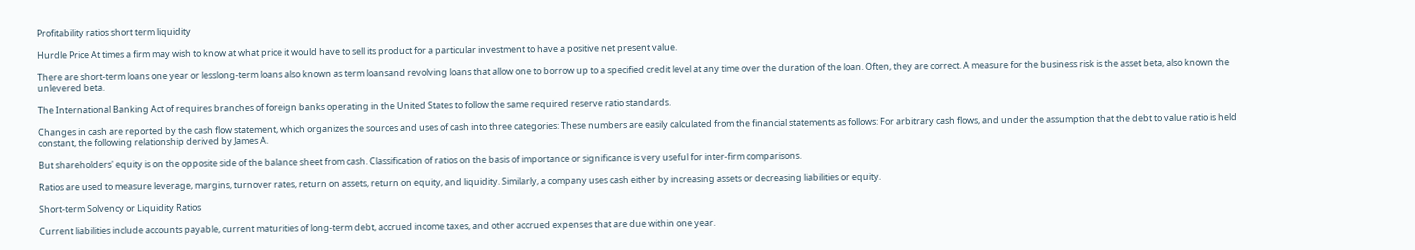Profitability ratios short term liquidity

Hurdle Price At times a firm may wish to know at what price it would have to sell its product for a particular investment to have a positive net present value.

There are short-term loans one year or lesslong-term loans also known as term loansand revolving loans that allow one to borrow up to a specified credit level at any time over the duration of the loan. Often, they are correct. A measure for the business risk is the asset beta, also known the unlevered beta.

The International Banking Act of requires branches of foreign banks operating in the United States to follow the same required reserve ratio standards.

Changes in cash are reported by the cash flow statement, which organizes the sources and uses of cash into three categories: These numbers are easily calculated from the financial statements as follows: For arbitrary cash flows, and under the assumption that the debt to value ratio is held constant, the following relationship derived by James A.

But shareholders' equity is on the opposite side of the balance sheet from cash. Classification of ratios on the basis of importance or significance is very useful for inter-firm comparisons.

Ratios are used to measure leverage, margins, turnover rates, return on assets, return on equity, and liquidity. Similarly, a company uses cash either by increasing assets or decreasing liabilities or equity.

Short-term Solvency or Liquidity Ratios

Current liabilities include accounts payable, current maturities of long-term debt, accrued income taxes, and other accrued expenses that are due within one year.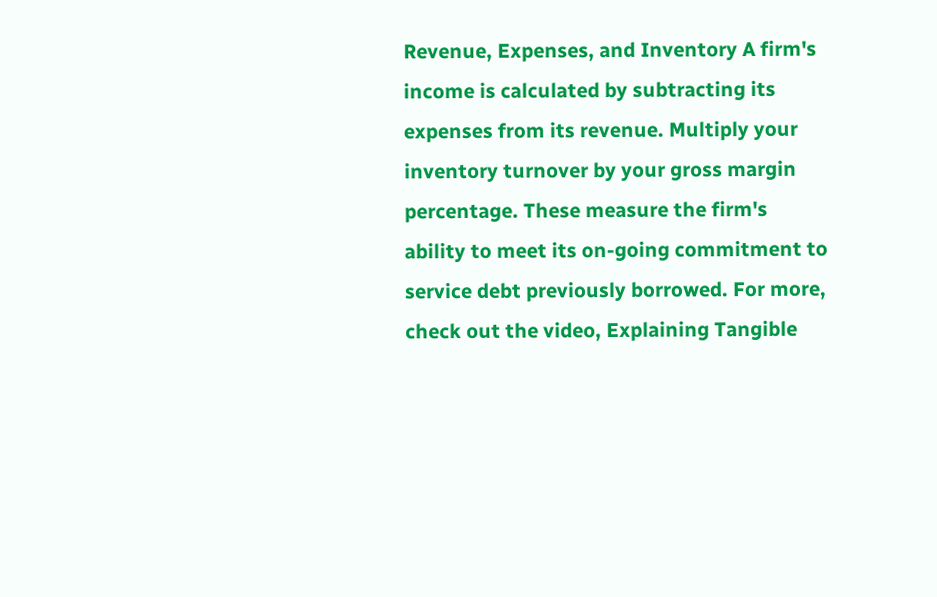Revenue, Expenses, and Inventory A firm's income is calculated by subtracting its expenses from its revenue. Multiply your inventory turnover by your gross margin percentage. These measure the firm's ability to meet its on-going commitment to service debt previously borrowed. For more, check out the video, Explaining Tangible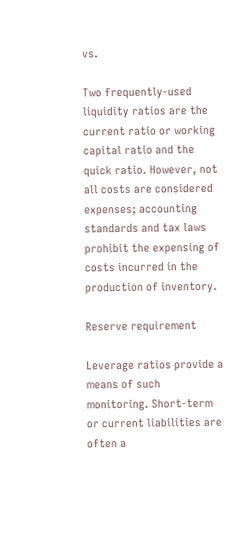vs.

Two frequently-used liquidity ratios are the current ratio or working capital ratio and the quick ratio. However, not all costs are considered expenses; accounting standards and tax laws prohibit the expensing of costs incurred in the production of inventory.

Reserve requirement

Leverage ratios provide a means of such monitoring. Short-term or current liabilities are often a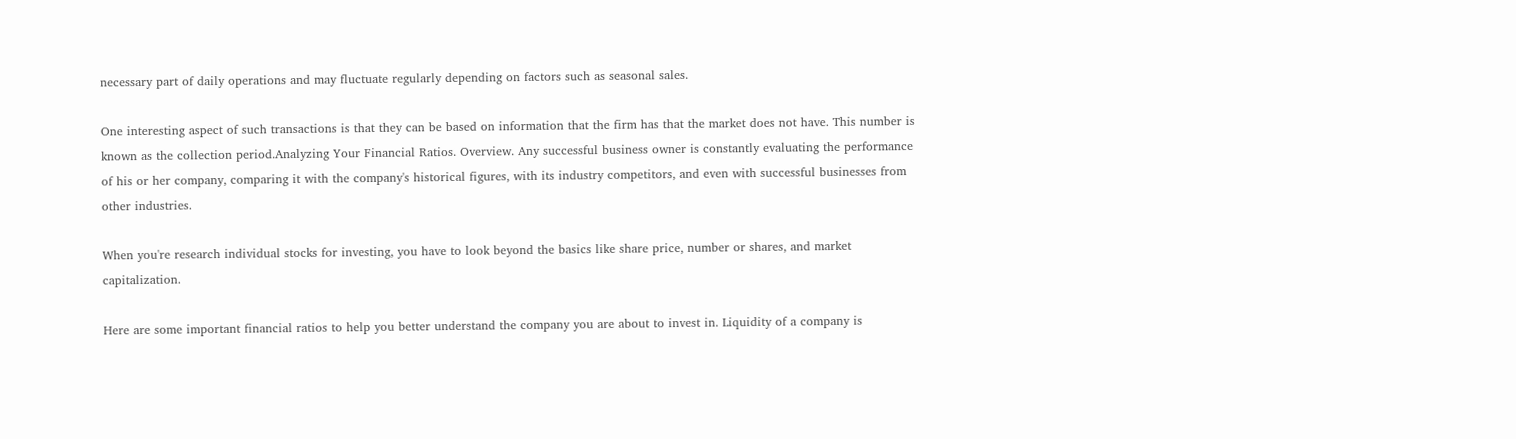necessary part of daily operations and may fluctuate regularly depending on factors such as seasonal sales.

One interesting aspect of such transactions is that they can be based on information that the firm has that the market does not have. This number is known as the collection period.Analyzing Your Financial Ratios. Overview. Any successful business owner is constantly evaluating the performance of his or her company, comparing it with the company's historical figures, with its industry competitors, and even with successful businesses from other industries.

When you're research individual stocks for investing, you have to look beyond the basics like share price, number or shares, and market capitalization.

Here are some important financial ratios to help you better understand the company you are about to invest in. Liquidity of a company is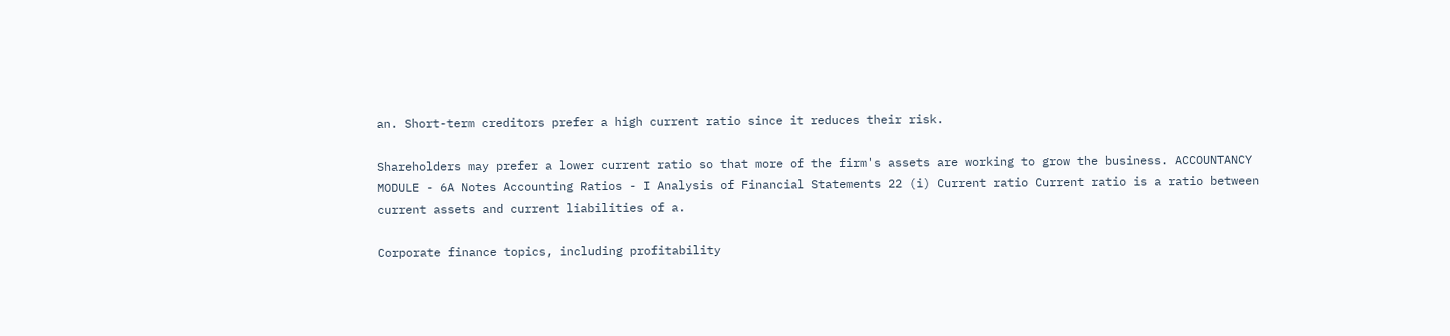an. Short-term creditors prefer a high current ratio since it reduces their risk.

Shareholders may prefer a lower current ratio so that more of the firm's assets are working to grow the business. ACCOUNTANCY MODULE - 6A Notes Accounting Ratios - I Analysis of Financial Statements 22 (i) Current ratio Current ratio is a ratio between current assets and current liabilities of a.

Corporate finance topics, including profitability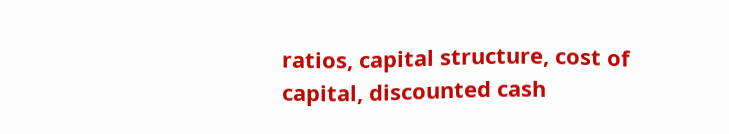ratios, capital structure, cost of capital, discounted cash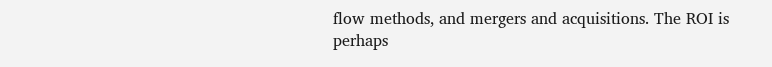flow methods, and mergers and acquisitions. The ROI is perhaps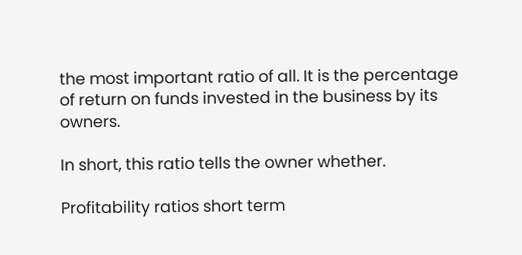the most important ratio of all. It is the percentage of return on funds invested in the business by its owners.

In short, this ratio tells the owner whether.

Profitability ratios short term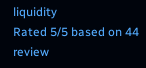liquidity
Rated 5/5 based on 44 review